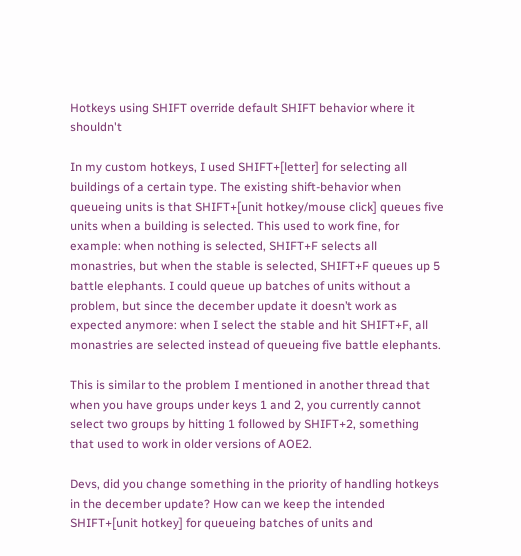Hotkeys using SHIFT override default SHIFT behavior where it shouldn't

In my custom hotkeys, I used SHIFT+[letter] for selecting all buildings of a certain type. The existing shift-behavior when queueing units is that SHIFT+[unit hotkey/mouse click] queues five units when a building is selected. This used to work fine, for example: when nothing is selected, SHIFT+F selects all monastries, but when the stable is selected, SHIFT+F queues up 5 battle elephants. I could queue up batches of units without a problem, but since the december update it doesn’t work as expected anymore: when I select the stable and hit SHIFT+F, all monastries are selected instead of queueing five battle elephants.

This is similar to the problem I mentioned in another thread that when you have groups under keys 1 and 2, you currently cannot select two groups by hitting 1 followed by SHIFT+2, something that used to work in older versions of AOE2.

Devs, did you change something in the priority of handling hotkeys in the december update? How can we keep the intended SHIFT+[unit hotkey] for queueing batches of units and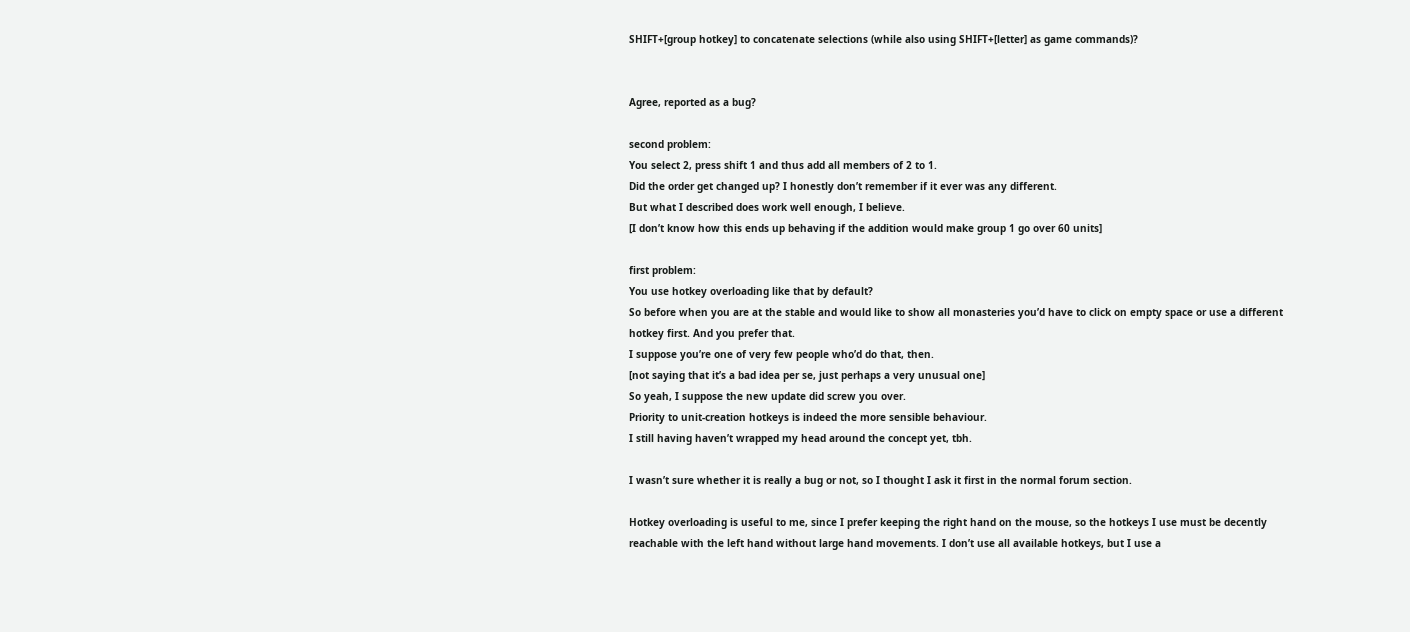SHIFT+[group hotkey] to concatenate selections (while also using SHIFT+[letter] as game commands)?


Agree, reported as a bug?

second problem:
You select 2, press shift 1 and thus add all members of 2 to 1.
Did the order get changed up? I honestly don’t remember if it ever was any different.
But what I described does work well enough, I believe.
[I don’t know how this ends up behaving if the addition would make group 1 go over 60 units]

first problem:
You use hotkey overloading like that by default?
So before when you are at the stable and would like to show all monasteries you’d have to click on empty space or use a different hotkey first. And you prefer that.
I suppose you’re one of very few people who’d do that, then.
[not saying that it’s a bad idea per se, just perhaps a very unusual one]
So yeah, I suppose the new update did screw you over.
Priority to unit-creation hotkeys is indeed the more sensible behaviour.
I still having haven’t wrapped my head around the concept yet, tbh.

I wasn’t sure whether it is really a bug or not, so I thought I ask it first in the normal forum section.

Hotkey overloading is useful to me, since I prefer keeping the right hand on the mouse, so the hotkeys I use must be decently reachable with the left hand without large hand movements. I don’t use all available hotkeys, but I use a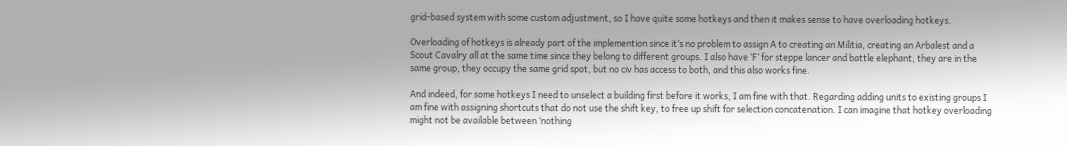grid-based system with some custom adjustment, so I have quite some hotkeys and then it makes sense to have overloading hotkeys.

Overloading of hotkeys is already part of the implemention since it’s no problem to assign A to creating an Militia, creating an Arbalest and a Scout Cavalry all at the same time since they belong to different groups. I also have ‘F’ for steppe lancer and battle elephant; they are in the same group, they occupy the same grid spot, but no civ has access to both, and this also works fine.

And indeed, for some hotkeys I need to unselect a building first before it works, I am fine with that. Regarding adding units to existing groups I am fine with assigning shortcuts that do not use the shift key, to free up shift for selection concatenation. I can imagine that hotkey overloading might not be available between ‘nothing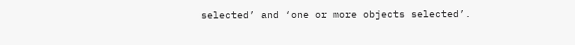selected’ and ‘one or more objects selected’.